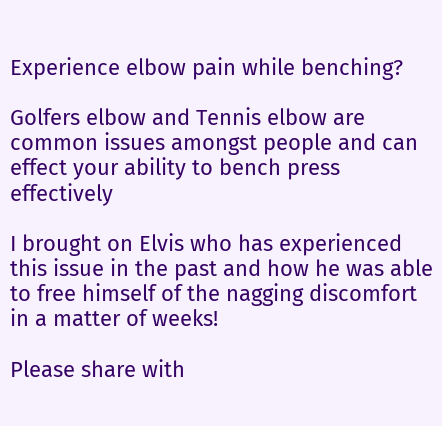Experience elbow pain while benching?

Golfers elbow and Tennis elbow are common issues amongst people and can effect your ability to bench press effectively

I brought on Elvis who has experienced this issue in the past and how he was able to free himself of the nagging discomfort in a matter of weeks!

Please share with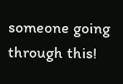someone going through this!